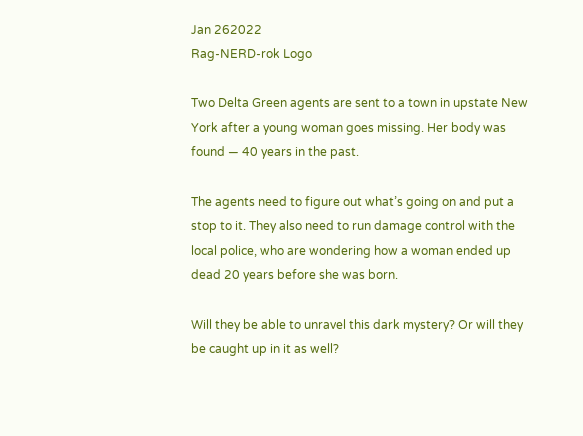Jan 262022
Rag-NERD-rok Logo

Two Delta Green agents are sent to a town in upstate New York after a young woman goes missing. Her body was found — 40 years in the past.

The agents need to figure out what’s going on and put a stop to it. They also need to run damage control with the local police, who are wondering how a woman ended up dead 20 years before she was born.

Will they be able to unravel this dark mystery? Or will they be caught up in it as well?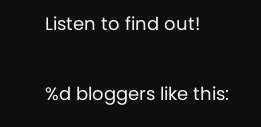Listen to find out!

%d bloggers like this: